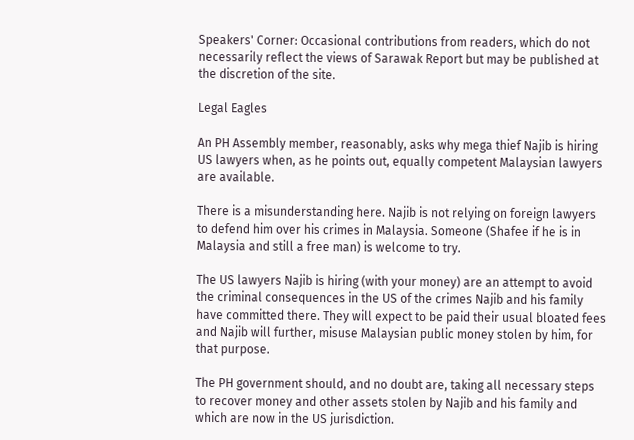Speakers' Corner: Occasional contributions from readers, which do not necessarily reflect the views of Sarawak Report but may be published at the discretion of the site.

Legal Eagles

An PH Assembly member, reasonably, asks why mega thief Najib is hiring US lawyers when, as he points out, equally competent Malaysian lawyers are available.

There is a misunderstanding here. Najib is not relying on foreign lawyers to defend him over his crimes in Malaysia. Someone (Shafee if he is in Malaysia and still a free man) is welcome to try.

The US lawyers Najib is hiring (with your money) are an attempt to avoid the criminal consequences in the US of the crimes Najib and his family have committed there. They will expect to be paid their usual bloated fees and Najib will further, misuse Malaysian public money stolen by him, for that purpose.

The PH government should, and no doubt are, taking all necessary steps to recover money and other assets stolen by Najib and his family and which are now in the US jurisdiction.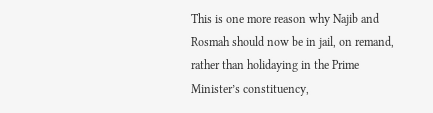This is one more reason why Najib and Rosmah should now be in jail, on remand, rather than holidaying in the Prime Minister’s constituency,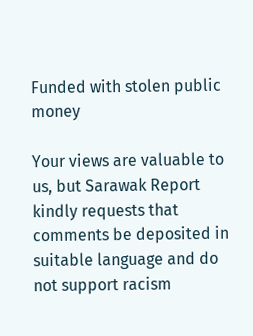Funded with stolen public money

Your views are valuable to us, but Sarawak Report kindly requests that comments be deposited in suitable language and do not support racism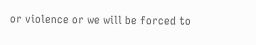or violence or we will be forced to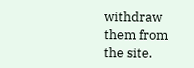withdraw them from the site.